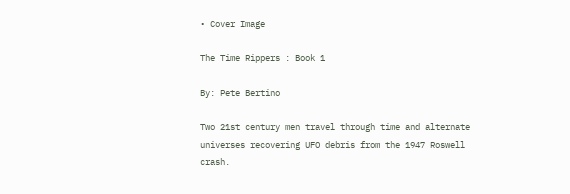• Cover Image

The Time Rippers : Book 1

By: Pete Bertino

Two 21st century men travel through time and alternate universes recovering UFO debris from the 1947 Roswell crash.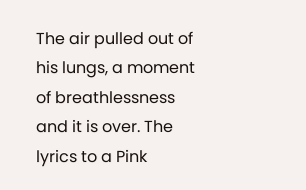The air pulled out of his lungs, a moment of breathlessness and it is over. The lyrics to a Pink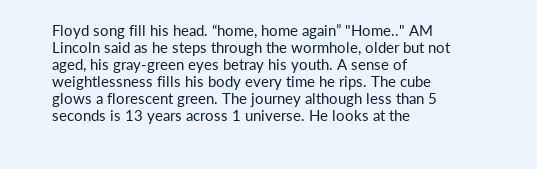Floyd song fill his head. “home, home again” "Home.." AM Lincoln said as he steps through the wormhole, older but not aged, his gray-green eyes betray his youth. A sense of weightlessness fills his body every time he rips. The cube glows a florescent green. The journey although less than 5 seconds is 13 years across 1 universe. He looks at the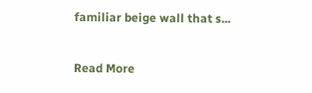familiar beige wall that s...

Read More